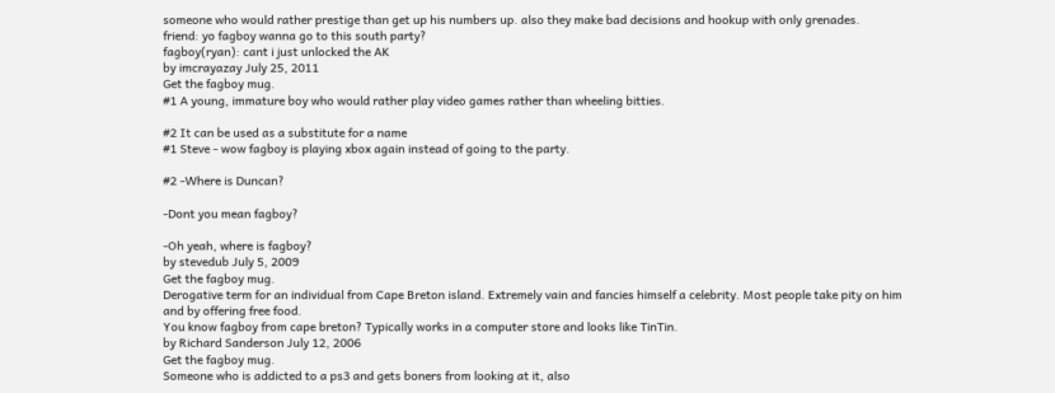someone who would rather prestige than get up his numbers up. also they make bad decisions and hookup with only grenades.
friend: yo fagboy wanna go to this south party?
fagboy(ryan): cant i just unlocked the AK
by imcrayazay July 25, 2011
Get the fagboy mug.
#1 A young, immature boy who would rather play video games rather than wheeling bitties.

#2 It can be used as a substitute for a name
#1 Steve - wow fagboy is playing xbox again instead of going to the party.

#2 -Where is Duncan?

-Dont you mean fagboy?

-Oh yeah, where is fagboy?
by stevedub July 5, 2009
Get the fagboy mug.
Derogative term for an individual from Cape Breton island. Extremely vain and fancies himself a celebrity. Most people take pity on him and by offering free food.
You know fagboy from cape breton? Typically works in a computer store and looks like TinTin.
by Richard Sanderson July 12, 2006
Get the fagboy mug.
Someone who is addicted to a ps3 and gets boners from looking at it, also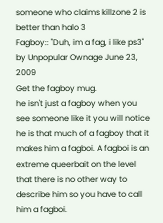someone who claims killzone 2 is better than halo 3
Fagboy:: "Duh, im a fag, i like ps3"
by Unpopular Ownage June 23, 2009
Get the fagboy mug.
he isn't just a fagboy when you see someone like it you will notice he is that much of a fagboy that it makes him a fagboi. A fagboi is an extreme queerbait on the level that there is no other way to describe him so you have to call him a fagboi.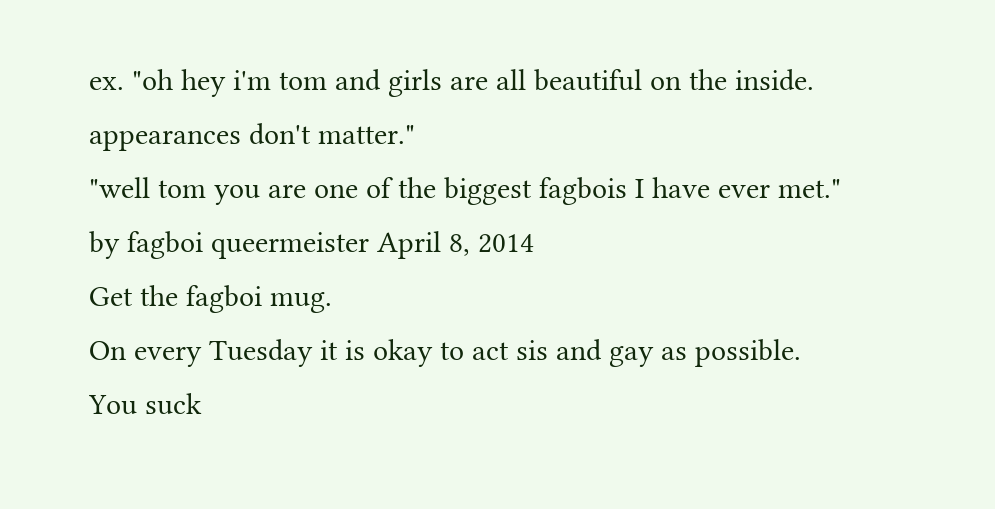ex. "oh hey i'm tom and girls are all beautiful on the inside. appearances don't matter."
"well tom you are one of the biggest fagbois I have ever met."
by fagboi queermeister April 8, 2014
Get the fagboi mug.
On every Tuesday it is okay to act sis and gay as possible.
You suck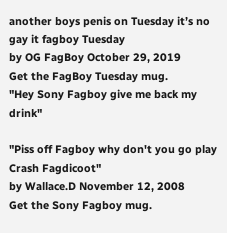another boys penis on Tuesday it’s no gay it fagboy Tuesday
by OG FagBoy October 29, 2019
Get the FagBoy Tuesday mug.
"Hey Sony Fagboy give me back my drink"

"Piss off Fagboy why don't you go play Crash Fagdicoot"
by Wallace.D November 12, 2008
Get the Sony Fagboy mug.